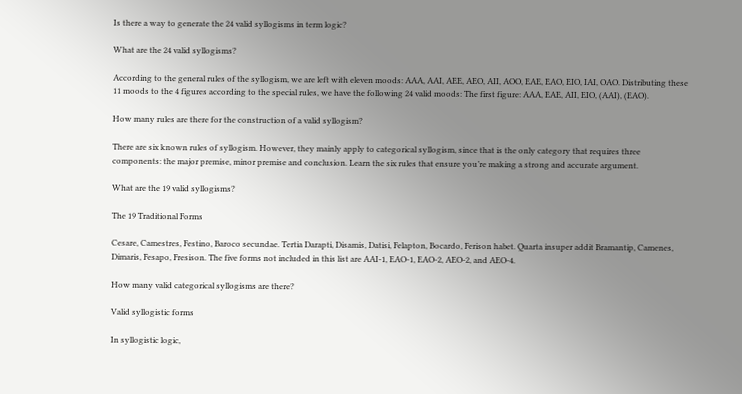Is there a way to generate the 24 valid syllogisms in term logic?

What are the 24 valid syllogisms?

According to the general rules of the syllogism, we are left with eleven moods: AAA, AAI, AEE, AEO, AII, AOO, EAE, EAO, EIO, IAI, OAO. Distributing these 11 moods to the 4 figures according to the special rules, we have the following 24 valid moods: The first figure: AAA, EAE, AII, EIO, (AAI), (EAO).

How many rules are there for the construction of a valid syllogism?

There are six known rules of syllogism. However, they mainly apply to categorical syllogism, since that is the only category that requires three components: the major premise, minor premise and conclusion. Learn the six rules that ensure you’re making a strong and accurate argument.

What are the 19 valid syllogisms?

The 19 Traditional Forms

Cesare, Camestres, Festino, Baroco secundae. Tertia Darapti, Disamis, Datisi, Felapton, Bocardo, Ferison habet. Quarta insuper addit Bramantip, Camenes, Dimaris, Fesapo, Fresison. The five forms not included in this list are AAI-1, EAO-1, EAO-2, AEO-2, and AEO-4.

How many valid categorical syllogisms are there?

Valid syllogistic forms

In syllogistic logic,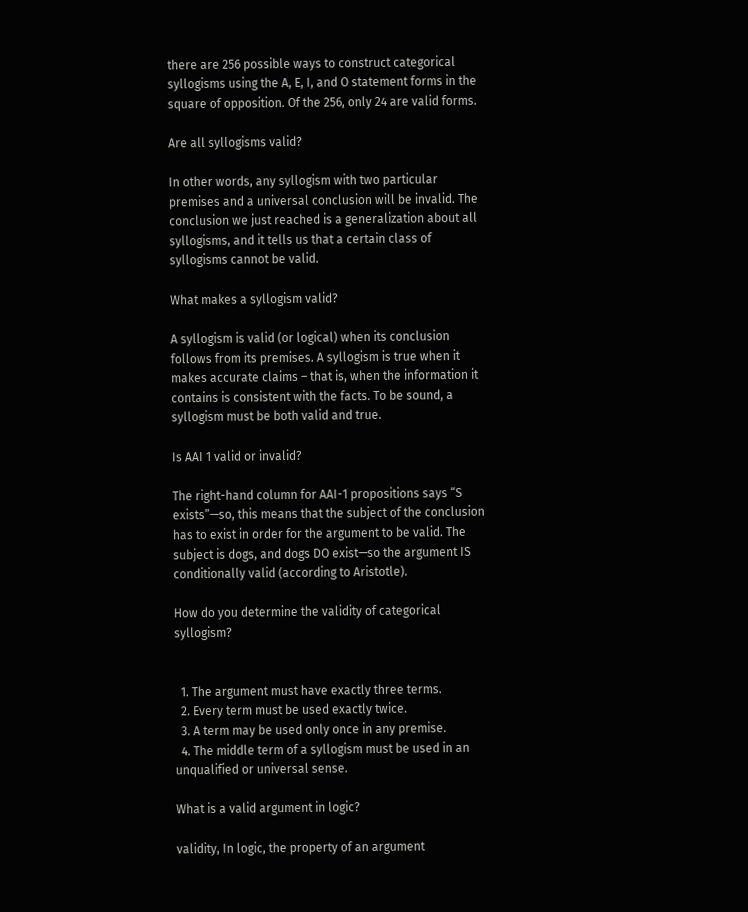there are 256 possible ways to construct categorical syllogisms using the A, E, I, and O statement forms in the square of opposition. Of the 256, only 24 are valid forms.

Are all syllogisms valid?

In other words, any syllogism with two particular premises and a universal conclusion will be invalid. The conclusion we just reached is a generalization about all syllogisms, and it tells us that a certain class of syllogisms cannot be valid.

What makes a syllogism valid?

A syllogism is valid (or logical) when its conclusion follows from its premises. A syllogism is true when it makes accurate claims – that is, when the information it contains is consistent with the facts. To be sound, a syllogism must be both valid and true.

Is AAI 1 valid or invalid?

The right-hand column for AAI-1 propositions says “S exists”—so, this means that the subject of the conclusion has to exist in order for the argument to be valid. The subject is dogs, and dogs DO exist—so the argument IS conditionally valid (according to Aristotle).

How do you determine the validity of categorical syllogism?


  1. The argument must have exactly three terms.
  2. Every term must be used exactly twice.
  3. A term may be used only once in any premise.
  4. The middle term of a syllogism must be used in an unqualified or universal sense.

What is a valid argument in logic?

validity, In logic, the property of an argument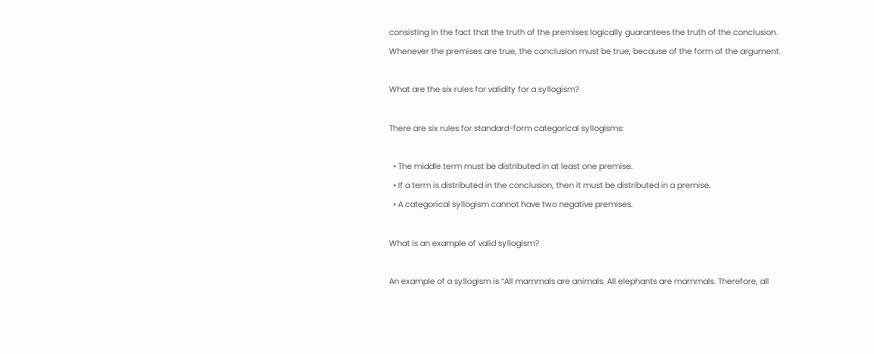consisting in the fact that the truth of the premises logically guarantees the truth of the conclusion. Whenever the premises are true, the conclusion must be true, because of the form of the argument.

What are the six rules for validity for a syllogism?

There are six rules for standard-form categorical syllogisms:

  • The middle term must be distributed in at least one premise.
  • If a term is distributed in the conclusion, then it must be distributed in a premise.
  • A categorical syllogism cannot have two negative premises.

What is an example of valid syllogism?

An example of a syllogism is “All mammals are animals. All elephants are mammals. Therefore, all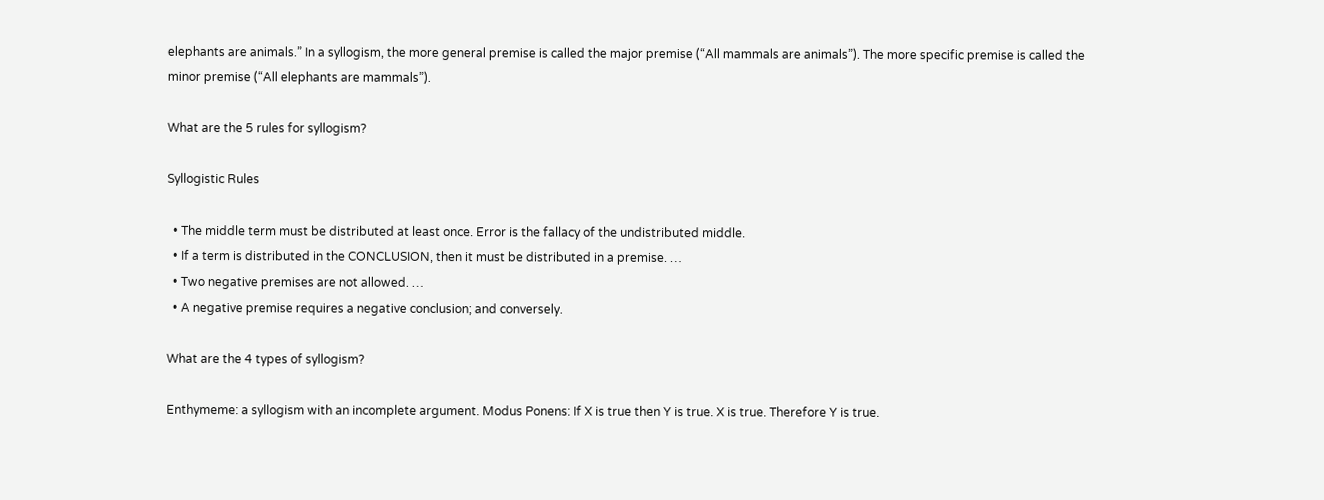elephants are animals.” In a syllogism, the more general premise is called the major premise (“All mammals are animals”). The more specific premise is called the minor premise (“All elephants are mammals”).

What are the 5 rules for syllogism?

Syllogistic Rules

  • The middle term must be distributed at least once. Error is the fallacy of the undistributed middle.
  • If a term is distributed in the CONCLUSION, then it must be distributed in a premise. …
  • Two negative premises are not allowed. …
  • A negative premise requires a negative conclusion; and conversely.

What are the 4 types of syllogism?

Enthymeme: a syllogism with an incomplete argument. Modus Ponens: If X is true then Y is true. X is true. Therefore Y is true.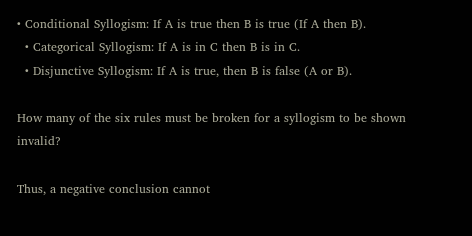• Conditional Syllogism: If A is true then B is true (If A then B).
  • Categorical Syllogism: If A is in C then B is in C.
  • Disjunctive Syllogism: If A is true, then B is false (A or B).

How many of the six rules must be broken for a syllogism to be shown invalid?

Thus, a negative conclusion cannot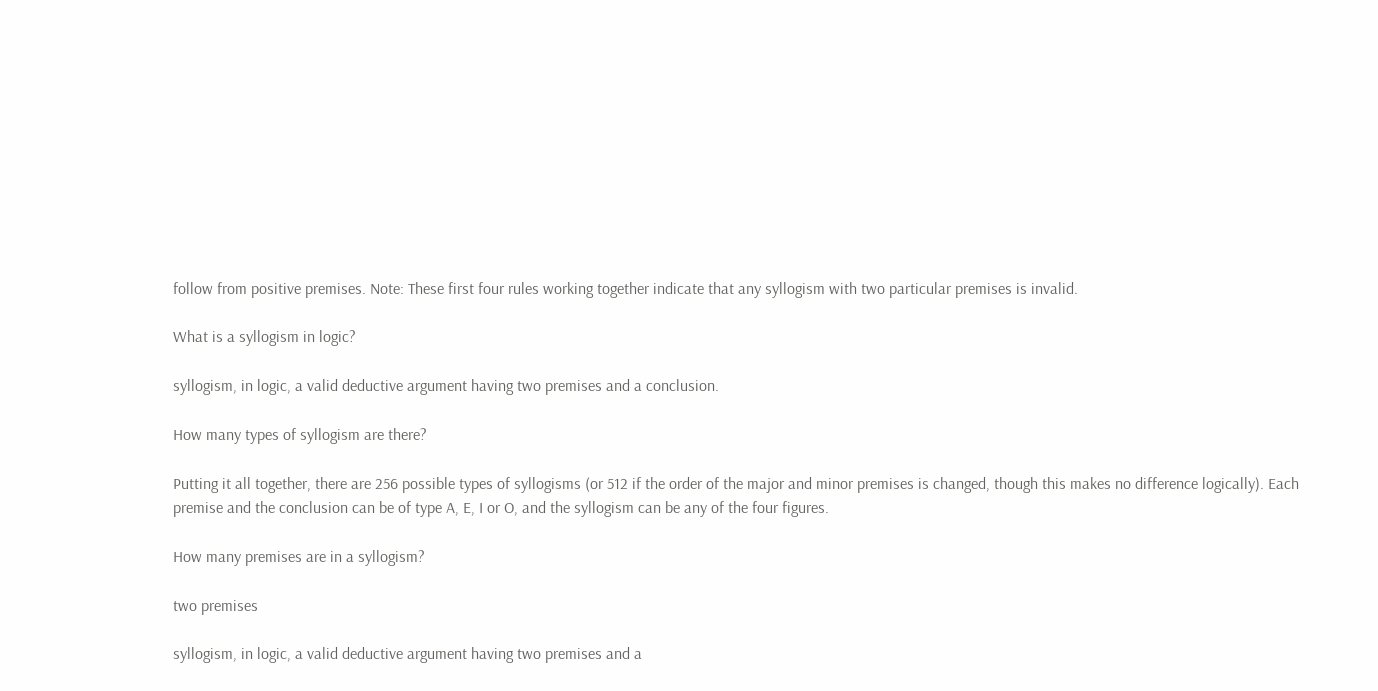follow from positive premises. Note: These first four rules working together indicate that any syllogism with two particular premises is invalid.

What is a syllogism in logic?

syllogism, in logic, a valid deductive argument having two premises and a conclusion.

How many types of syllogism are there?

Putting it all together, there are 256 possible types of syllogisms (or 512 if the order of the major and minor premises is changed, though this makes no difference logically). Each premise and the conclusion can be of type A, E, I or O, and the syllogism can be any of the four figures.

How many premises are in a syllogism?

two premises

syllogism, in logic, a valid deductive argument having two premises and a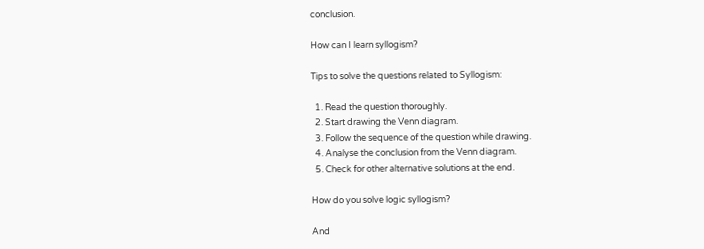conclusion.

How can I learn syllogism?

Tips to solve the questions related to Syllogism:

  1. Read the question thoroughly.
  2. Start drawing the Venn diagram.
  3. Follow the sequence of the question while drawing.
  4. Analyse the conclusion from the Venn diagram.
  5. Check for other alternative solutions at the end.

How do you solve logic syllogism?

And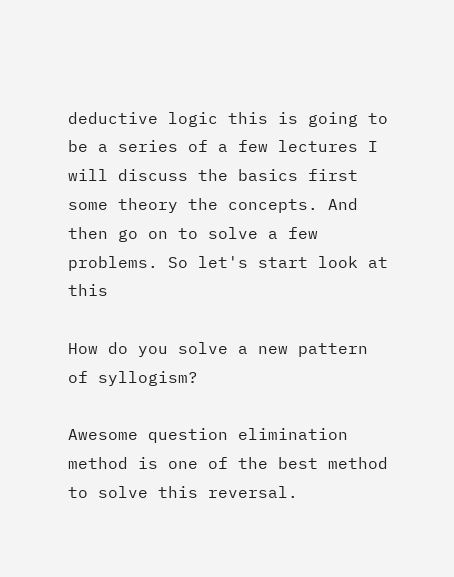deductive logic this is going to be a series of a few lectures I will discuss the basics first some theory the concepts. And then go on to solve a few problems. So let's start look at this

How do you solve a new pattern of syllogism?

Awesome question elimination method is one of the best method to solve this reversal.